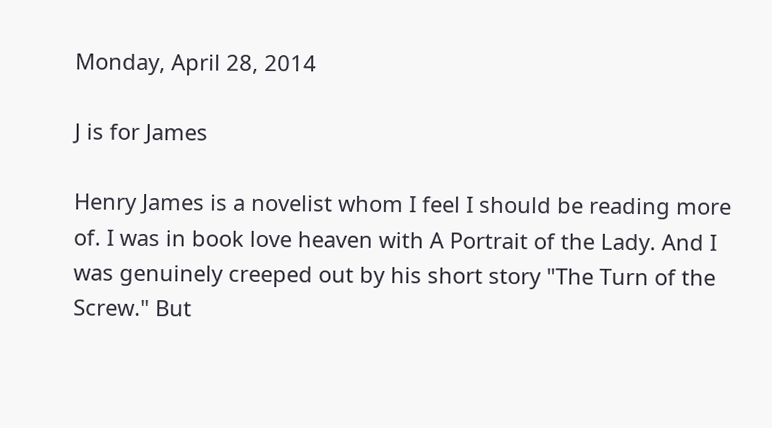Monday, April 28, 2014

J is for James

Henry James is a novelist whom I feel I should be reading more of. I was in book love heaven with A Portrait of the Lady. And I was genuinely creeped out by his short story "The Turn of the Screw." But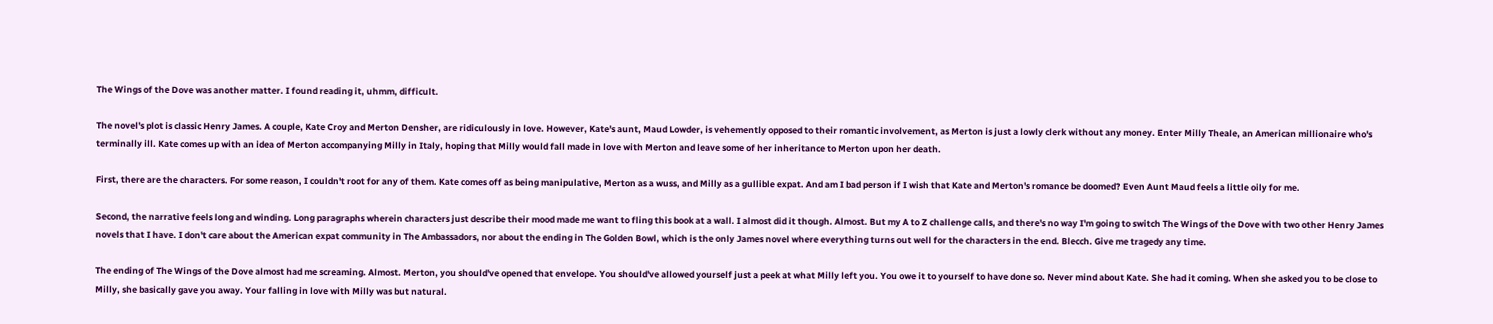The Wings of the Dove was another matter. I found reading it, uhmm, difficult.

The novel's plot is classic Henry James. A couple, Kate Croy and Merton Densher, are ridiculously in love. However, Kate's aunt, Maud Lowder, is vehemently opposed to their romantic involvement, as Merton is just a lowly clerk without any money. Enter Milly Theale, an American millionaire who's terminally ill. Kate comes up with an idea of Merton accompanying Milly in Italy, hoping that Milly would fall made in love with Merton and leave some of her inheritance to Merton upon her death.

First, there are the characters. For some reason, I couldn't root for any of them. Kate comes off as being manipulative, Merton as a wuss, and Milly as a gullible expat. And am I bad person if I wish that Kate and Merton's romance be doomed? Even Aunt Maud feels a little oily for me.

Second, the narrative feels long and winding. Long paragraphs wherein characters just describe their mood made me want to fling this book at a wall. I almost did it though. Almost. But my A to Z challenge calls, and there's no way I'm going to switch The Wings of the Dove with two other Henry James novels that I have. I don't care about the American expat community in The Ambassadors, nor about the ending in The Golden Bowl, which is the only James novel where everything turns out well for the characters in the end. Blecch. Give me tragedy any time.

The ending of The Wings of the Dove almost had me screaming. Almost. Merton, you should've opened that envelope. You should've allowed yourself just a peek at what Milly left you. You owe it to yourself to have done so. Never mind about Kate. She had it coming. When she asked you to be close to Milly, she basically gave you away. Your falling in love with Milly was but natural.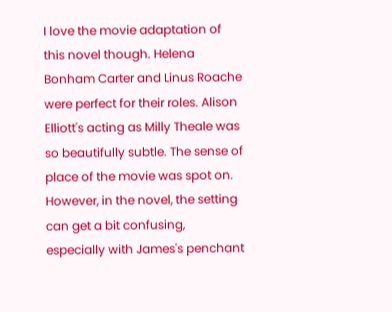I love the movie adaptation of this novel though. Helena Bonham Carter and Linus Roache were perfect for their roles. Alison Elliott's acting as Milly Theale was so beautifully subtle. The sense of place of the movie was spot on. However, in the novel, the setting can get a bit confusing, especially with James's penchant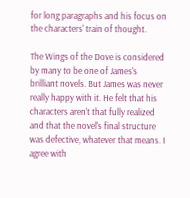for long paragraphs and his focus on the characters' train of thought.

The Wings of the Dove is considered by many to be one of James's brilliant novels. But James was never really happy with it. He felt that his characters aren't that fully realized and that the novel's final structure was defective, whatever that means. I agree with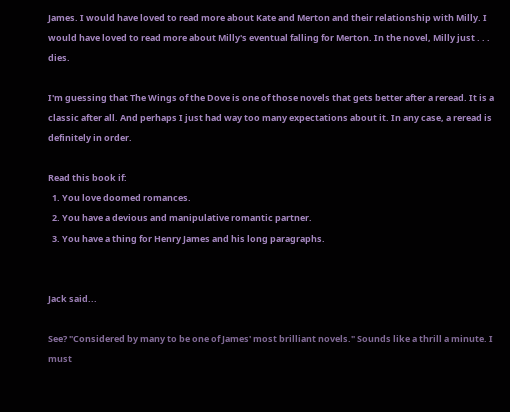James. I would have loved to read more about Kate and Merton and their relationship with Milly. I would have loved to read more about Milly's eventual falling for Merton. In the novel, Milly just . . . dies.

I'm guessing that The Wings of the Dove is one of those novels that gets better after a reread. It is a classic after all. And perhaps I just had way too many expectations about it. In any case, a reread is definitely in order.

Read this book if:
  1. You love doomed romances.
  2. You have a devious and manipulative romantic partner.
  3. You have a thing for Henry James and his long paragraphs.


Jack said...

See? "Considered by many to be one of James' most brilliant novels." Sounds like a thrill a minute. I must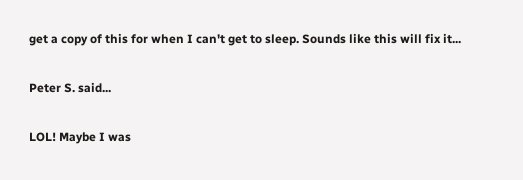get a copy of this for when I can't get to sleep. Sounds like this will fix it...

Peter S. said...

LOL! Maybe I was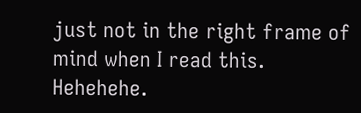just not in the right frame of mind when I read this. Hehehehe.